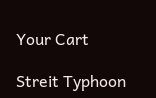Your Cart

Streit Typhoon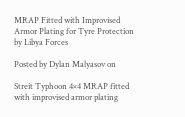MRAP Fitted with Improvised Armor Plating for Tyre Protection by Libya Forces

Posted by Dylan Malyasov on

Streit Typhoon 4×4 MRAP fitted with improvised armor plating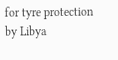for tyre protection by Libya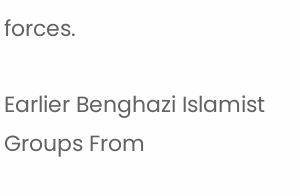forces.

Earlier Benghazi Islamist Groups From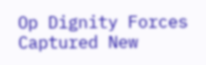Op Dignity Forces Captured New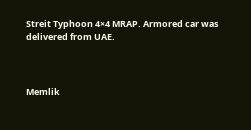Streit Typhoon 4×4 MRAP. Armored car was delivered from UAE.



Memlik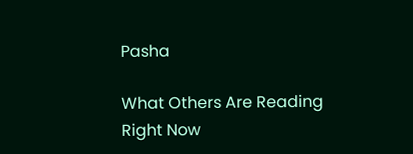Pasha

What Others Are Reading Right Now